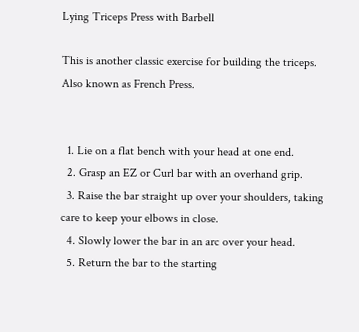Lying Triceps Press with Barbell

This is another classic exercise for building the triceps. Also known as French Press.


  1. Lie on a flat bench with your head at one end.
  2. Grasp an EZ or Curl bar with an overhand grip.
  3. Raise the bar straight up over your shoulders, taking care to keep your elbows in close.
  4. Slowly lower the bar in an arc over your head.
  5. Return the bar to the starting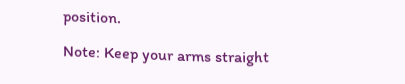position.

Note: Keep your arms straight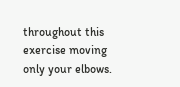throughout this exercise moving only your elbows.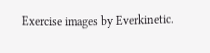Exercise images by Everkinetic.